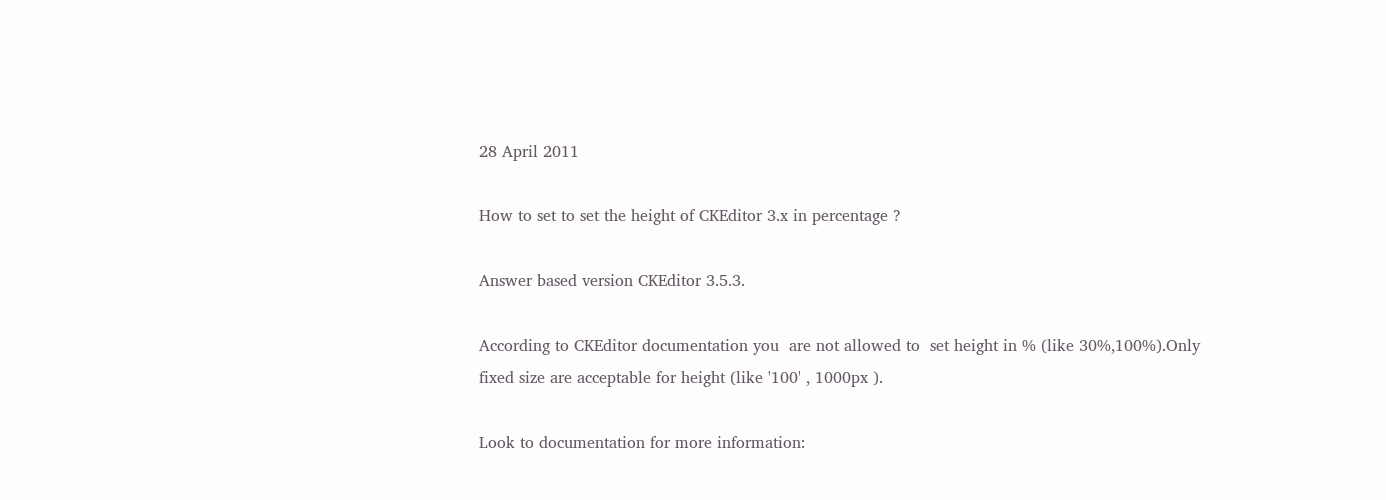28 April 2011

How to set to set the height of CKEditor 3.x in percentage ?

Answer based version CKEditor 3.5.3.

According to CKEditor documentation you  are not allowed to  set height in % (like 30%,100%).Only fixed size are acceptable for height (like '100' , 1000px ).

Look to documentation for more information: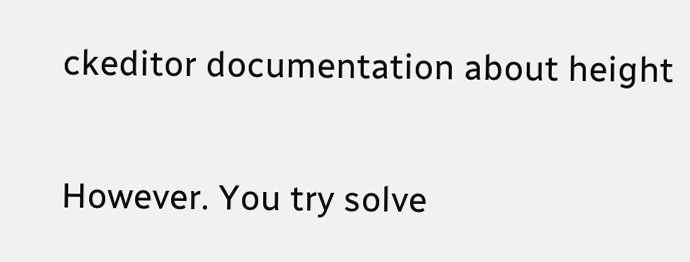ckeditor documentation about height

However. You try solve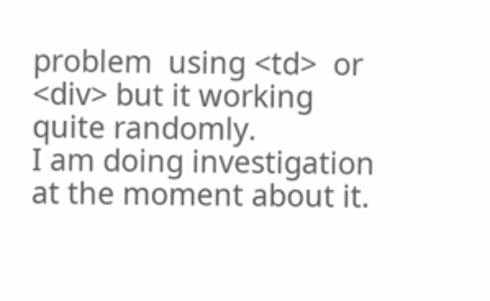problem  using <td>  or <div> but it working quite randomly.
I am doing investigation at the moment about it.